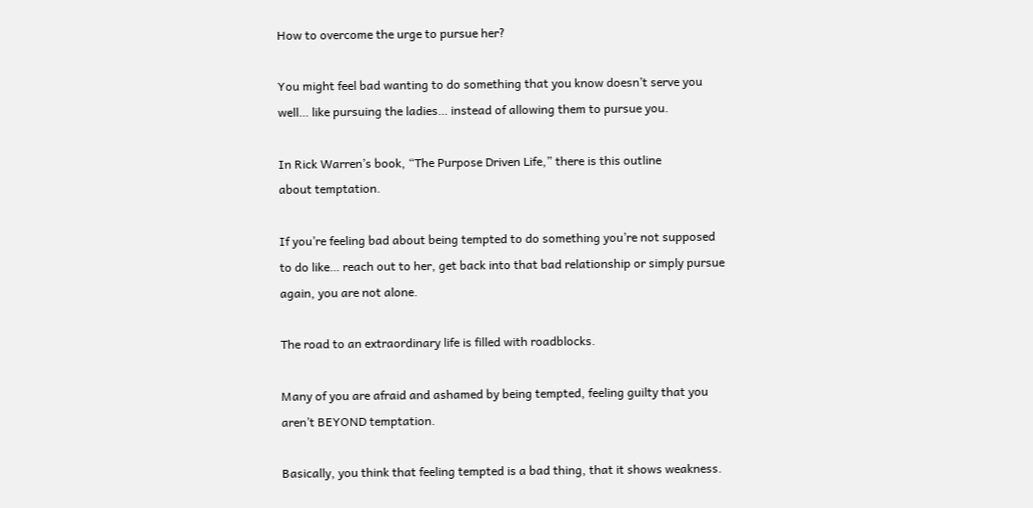How to overcome the urge to pursue her?

You might feel bad wanting to do something that you know doesn’t serve you well… like pursuing the ladies… instead of allowing them to pursue you.

In Rick Warren’s book, “The Purpose Driven Life,” there is this outline
about temptation.

If you’re feeling bad about being tempted to do something you’re not supposed to do like… reach out to her, get back into that bad relationship or simply pursue again, you are not alone.

The road to an extraordinary life is filled with roadblocks.

Many of you are afraid and ashamed by being tempted, feeling guilty that you aren’t BEYOND temptation.

Basically, you think that feeling tempted is a bad thing, that it shows weakness.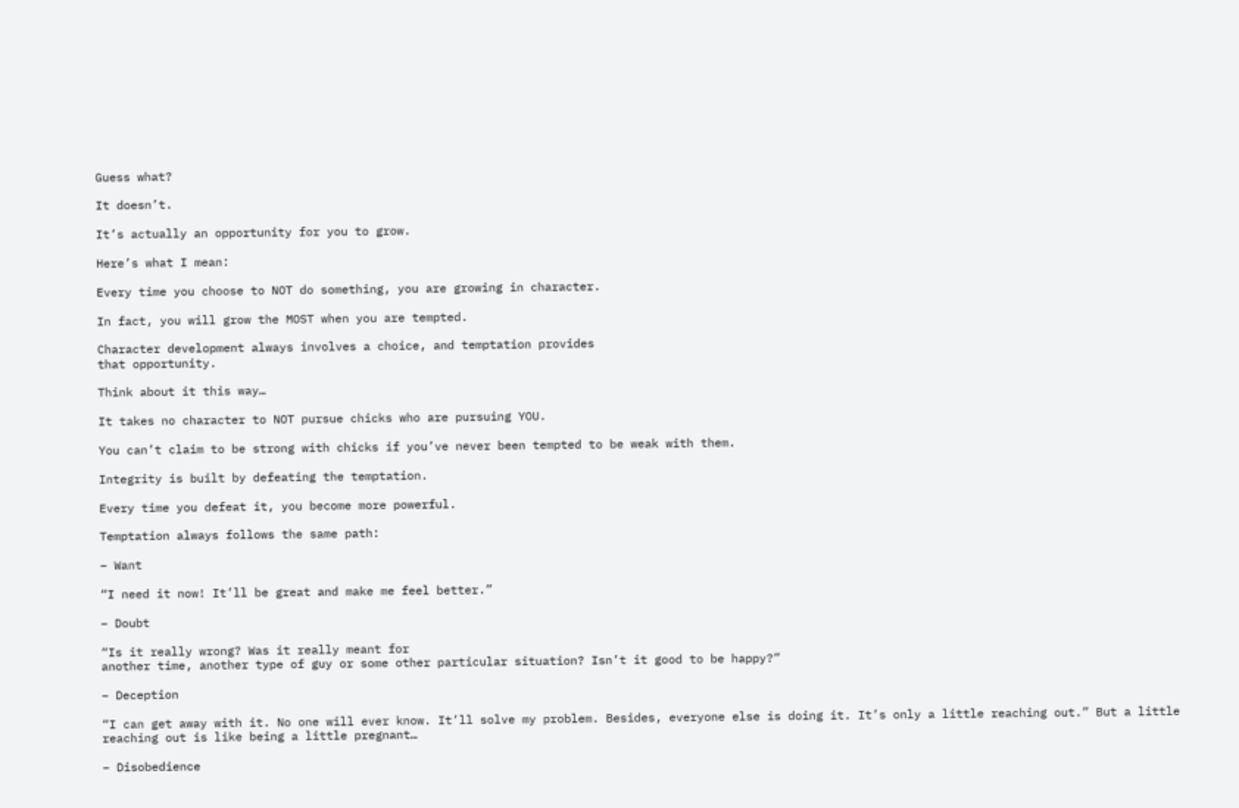Guess what?

It doesn’t.

It’s actually an opportunity for you to grow.

Here’s what I mean:

Every time you choose to NOT do something, you are growing in character.

In fact, you will grow the MOST when you are tempted.

Character development always involves a choice, and temptation provides
that opportunity.

Think about it this way…

It takes no character to NOT pursue chicks who are pursuing YOU.

You can’t claim to be strong with chicks if you’ve never been tempted to be weak with them.

Integrity is built by defeating the temptation.

Every time you defeat it, you become more powerful.

Temptation always follows the same path:

– Want

“I need it now! It’ll be great and make me feel better.”

– Doubt

“Is it really wrong? Was it really meant for
another time, another type of guy or some other particular situation? Isn’t it good to be happy?”

– Deception

“I can get away with it. No one will ever know. It’ll solve my problem. Besides, everyone else is doing it. It’s only a little reaching out.” But a little reaching out is like being a little pregnant…

– Disobedience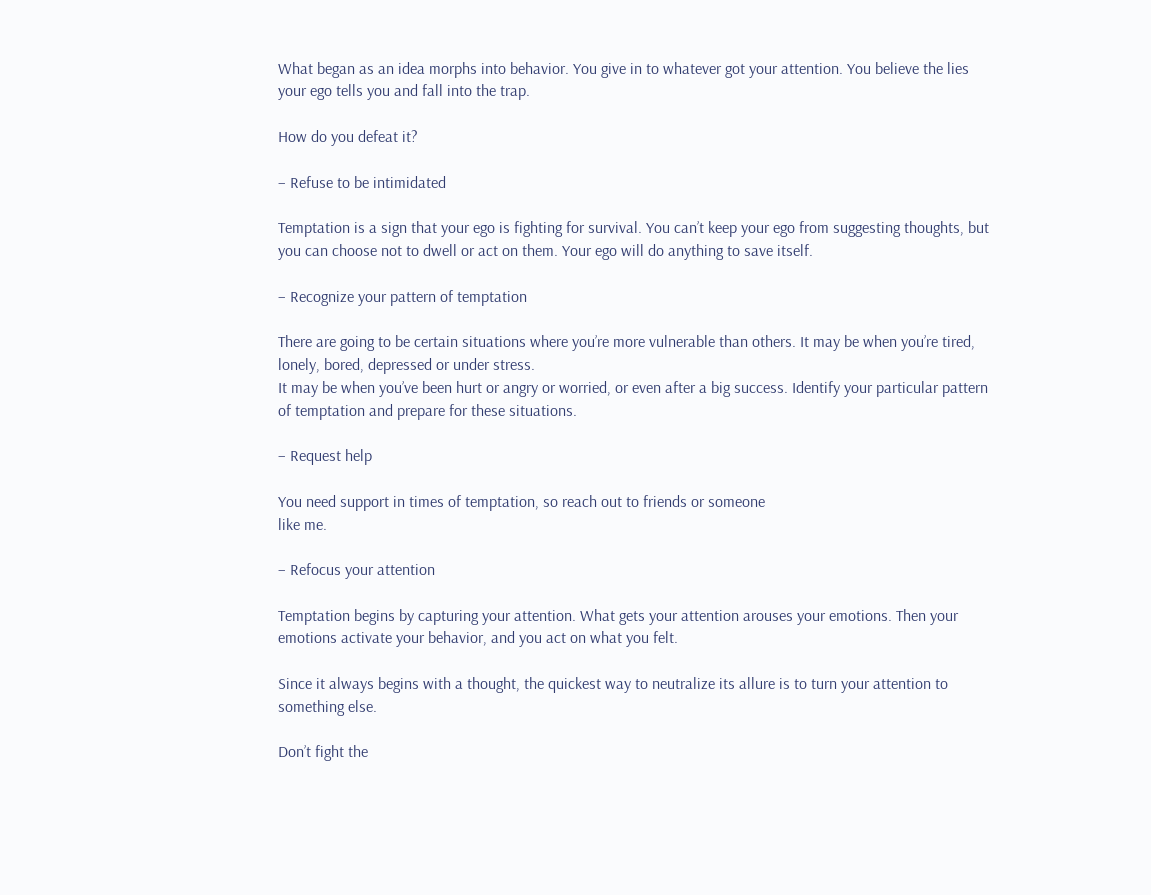What began as an idea morphs into behavior. You give in to whatever got your attention. You believe the lies your ego tells you and fall into the trap.

How do you defeat it?

– Refuse to be intimidated

Temptation is a sign that your ego is fighting for survival. You can’t keep your ego from suggesting thoughts, but you can choose not to dwell or act on them. Your ego will do anything to save itself.

– Recognize your pattern of temptation

There are going to be certain situations where you’re more vulnerable than others. It may be when you’re tired, lonely, bored, depressed or under stress.
It may be when you’ve been hurt or angry or worried, or even after a big success. Identify your particular pattern of temptation and prepare for these situations.

– Request help

You need support in times of temptation, so reach out to friends or someone
like me.

– Refocus your attention

Temptation begins by capturing your attention. What gets your attention arouses your emotions. Then your emotions activate your behavior, and you act on what you felt.

Since it always begins with a thought, the quickest way to neutralize its allure is to turn your attention to something else.

Don’t fight the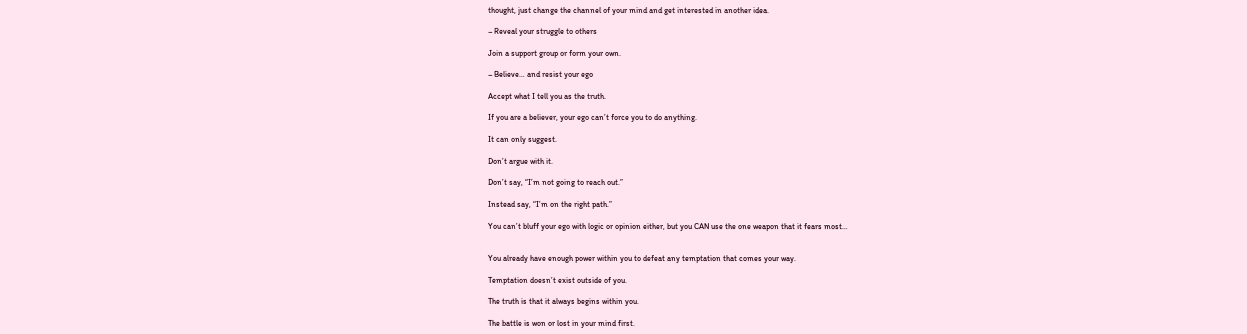thought, just change the channel of your mind and get interested in another idea.

– Reveal your struggle to others

Join a support group or form your own.

– Believe… and resist your ego

Accept what I tell you as the truth.

If you are a believer, your ego can’t force you to do anything.

It can only suggest.

Don’t argue with it.

Don’t say, “I’m not going to reach out.”

Instead say, “I’m on the right path.”

You can’t bluff your ego with logic or opinion either, but you CAN use the one weapon that it fears most…


You already have enough power within you to defeat any temptation that comes your way.

Temptation doesn’t exist outside of you.

The truth is that it always begins within you.

The battle is won or lost in your mind first.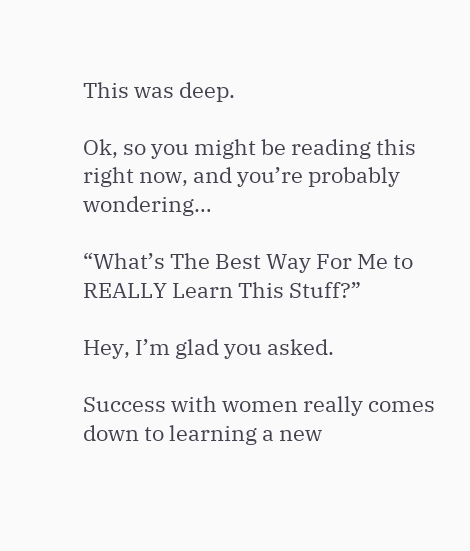This was deep.

Ok, so you might be reading this right now, and you’re probably wondering…

“What’s The Best Way For Me to REALLY Learn This Stuff?”

Hey, I’m glad you asked.

Success with women really comes down to learning a new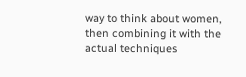way to think about women, then combining it with the actual techniques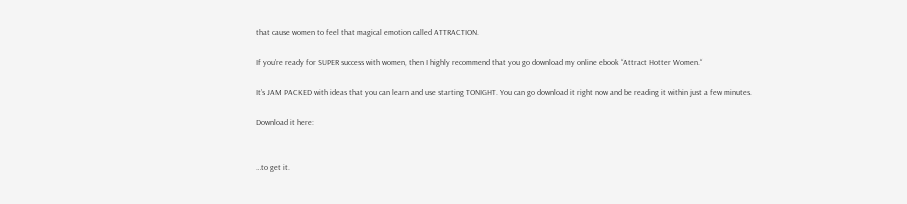that cause women to feel that magical emotion called ATTRACTION.

If you’re ready for SUPER success with women, then I highly recommend that you go download my online ebook “Attract Hotter Women.“

It’s JAM PACKED with ideas that you can learn and use starting TONIGHT. You can go download it right now and be reading it within just a few minutes.

Download it here:


…to get it.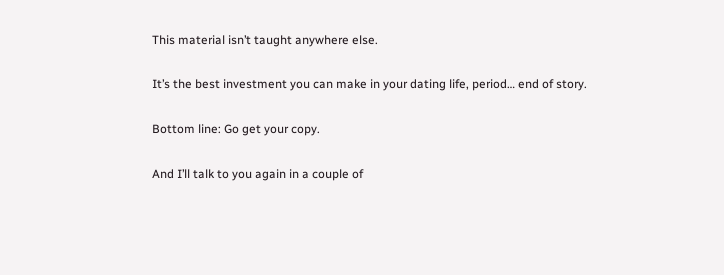This material isn’t taught anywhere else.

It’s the best investment you can make in your dating life, period… end of story.

Bottom line: Go get your copy.

And I’ll talk to you again in a couple of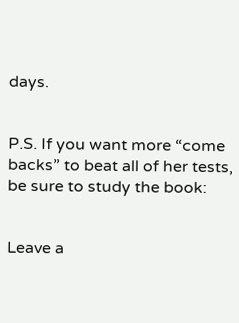days.


P.S. If you want more “come backs” to beat all of her tests, be sure to study the book:


Leave a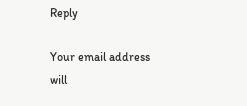Reply

Your email address will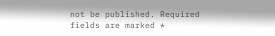not be published. Required fields are marked *